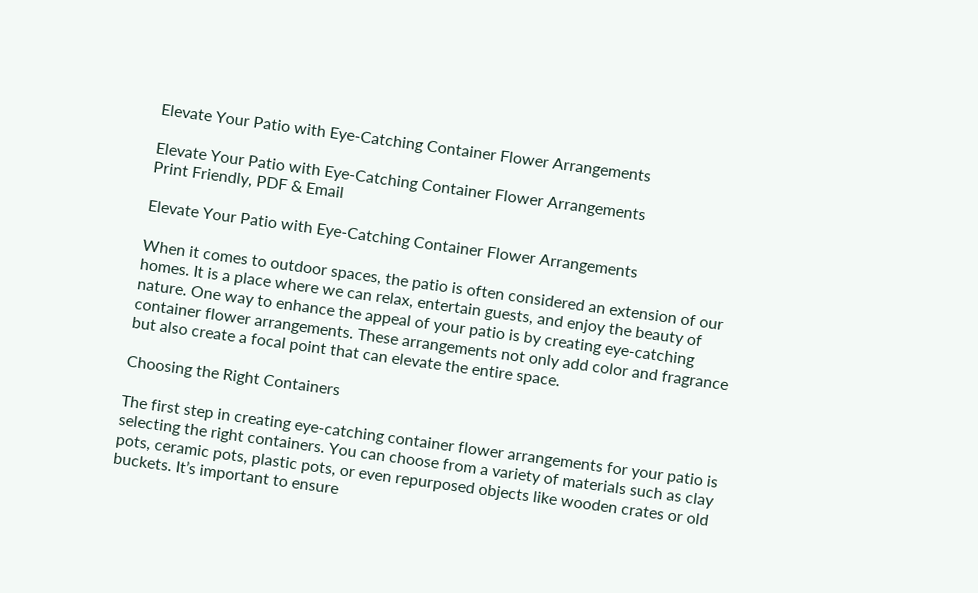Elevate Your Patio with Eye-Catching Container Flower Arrangements

Elevate Your Patio with Eye-Catching Container Flower Arrangements
Print Friendly, PDF & Email

Elevate Your Patio with Eye-Catching Container Flower Arrangements

When it comes to outdoor spaces, the patio is often considered an extension of our homes. It is a place where we can relax, entertain guests, and enjoy the beauty of nature. One way to enhance the appeal of your patio is by creating eye-catching container flower arrangements. These arrangements not only add color and fragrance but also create a focal point that can elevate the entire space.

Choosing the Right Containers

The first step in creating eye-catching container flower arrangements for your patio is selecting the right containers. You can choose from a variety of materials such as clay pots, ceramic pots, plastic pots, or even repurposed objects like wooden crates or old buckets. It’s important to ensure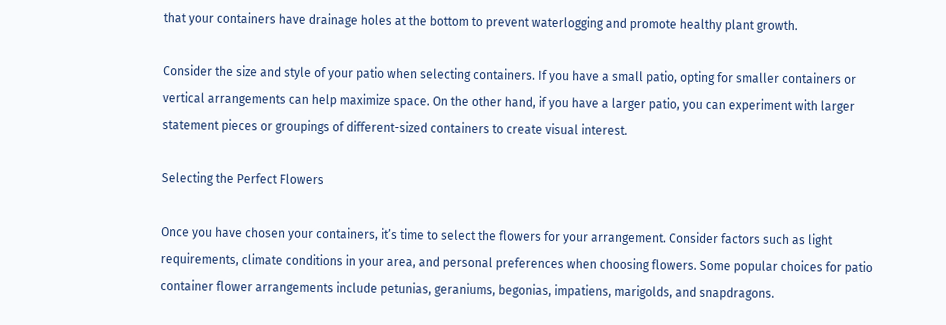that your containers have drainage holes at the bottom to prevent waterlogging and promote healthy plant growth.

Consider the size and style of your patio when selecting containers. If you have a small patio, opting for smaller containers or vertical arrangements can help maximize space. On the other hand, if you have a larger patio, you can experiment with larger statement pieces or groupings of different-sized containers to create visual interest.

Selecting the Perfect Flowers

Once you have chosen your containers, it’s time to select the flowers for your arrangement. Consider factors such as light requirements, climate conditions in your area, and personal preferences when choosing flowers. Some popular choices for patio container flower arrangements include petunias, geraniums, begonias, impatiens, marigolds, and snapdragons.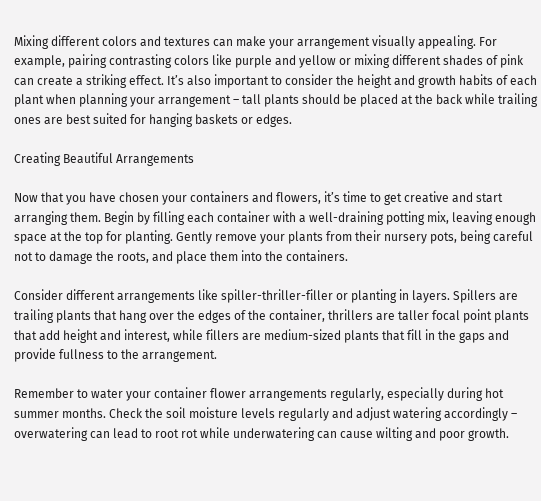Mixing different colors and textures can make your arrangement visually appealing. For example, pairing contrasting colors like purple and yellow or mixing different shades of pink can create a striking effect. It’s also important to consider the height and growth habits of each plant when planning your arrangement – tall plants should be placed at the back while trailing ones are best suited for hanging baskets or edges.

Creating Beautiful Arrangements

Now that you have chosen your containers and flowers, it’s time to get creative and start arranging them. Begin by filling each container with a well-draining potting mix, leaving enough space at the top for planting. Gently remove your plants from their nursery pots, being careful not to damage the roots, and place them into the containers.

Consider different arrangements like spiller-thriller-filler or planting in layers. Spillers are trailing plants that hang over the edges of the container, thrillers are taller focal point plants that add height and interest, while fillers are medium-sized plants that fill in the gaps and provide fullness to the arrangement.

Remember to water your container flower arrangements regularly, especially during hot summer months. Check the soil moisture levels regularly and adjust watering accordingly – overwatering can lead to root rot while underwatering can cause wilting and poor growth.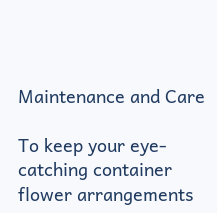Maintenance and Care

To keep your eye-catching container flower arrangements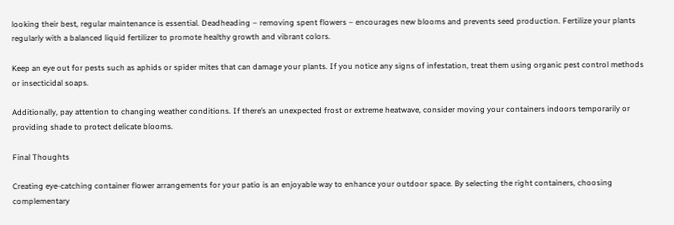looking their best, regular maintenance is essential. Deadheading – removing spent flowers – encourages new blooms and prevents seed production. Fertilize your plants regularly with a balanced liquid fertilizer to promote healthy growth and vibrant colors.

Keep an eye out for pests such as aphids or spider mites that can damage your plants. If you notice any signs of infestation, treat them using organic pest control methods or insecticidal soaps.

Additionally, pay attention to changing weather conditions. If there’s an unexpected frost or extreme heatwave, consider moving your containers indoors temporarily or providing shade to protect delicate blooms.

Final Thoughts

Creating eye-catching container flower arrangements for your patio is an enjoyable way to enhance your outdoor space. By selecting the right containers, choosing complementary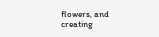flowers, and creating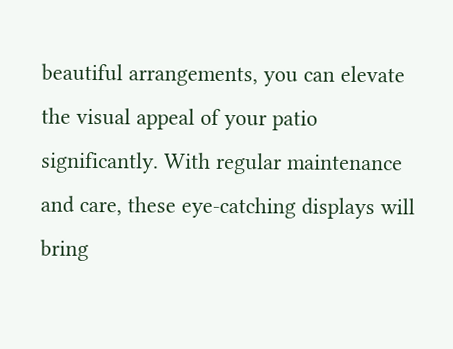beautiful arrangements, you can elevate the visual appeal of your patio significantly. With regular maintenance and care, these eye-catching displays will bring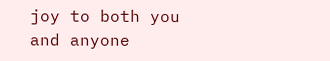joy to both you and anyone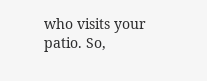who visits your patio. So,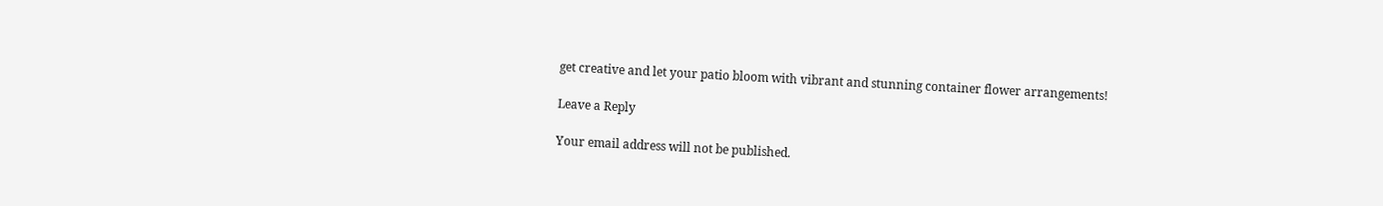get creative and let your patio bloom with vibrant and stunning container flower arrangements!

Leave a Reply

Your email address will not be published.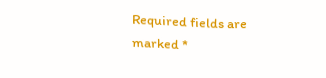Required fields are marked *